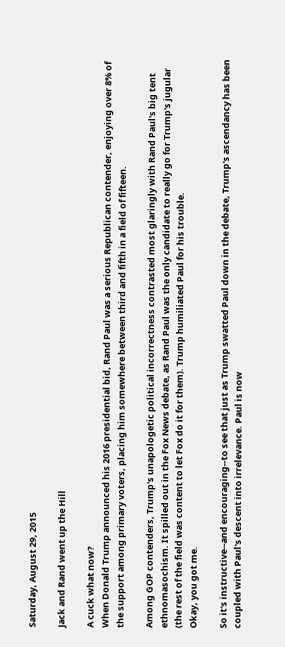Saturday, August 29, 2015

Jack and Rand went up the Hill

A cuck what now?
When Donald Trump announced his 2016 presidential bid, Rand Paul was a serious Republican contender, enjoying over 8% of the support among primary voters, placing him somewhere between third and fifth in a field of fifteen.

Among GOP contenders, Trump's unapologetic political incorrectness contrasted most glaringly with Rand Paul's big tent ethnomasochism. It spilled out in the Fox News debate, as Rand Paul was the only candidate to really go for Trump's jugular (the rest of the field was content to let Fox do it for them). Trump humiliated Paul for his trouble.
Okay, you got me.

So it's instructive--and encouraging--to see that just as Trump swatted Paul down in the debate, Trump's ascendancy has been coupled with Paul's descent into irrelevance. Paul is now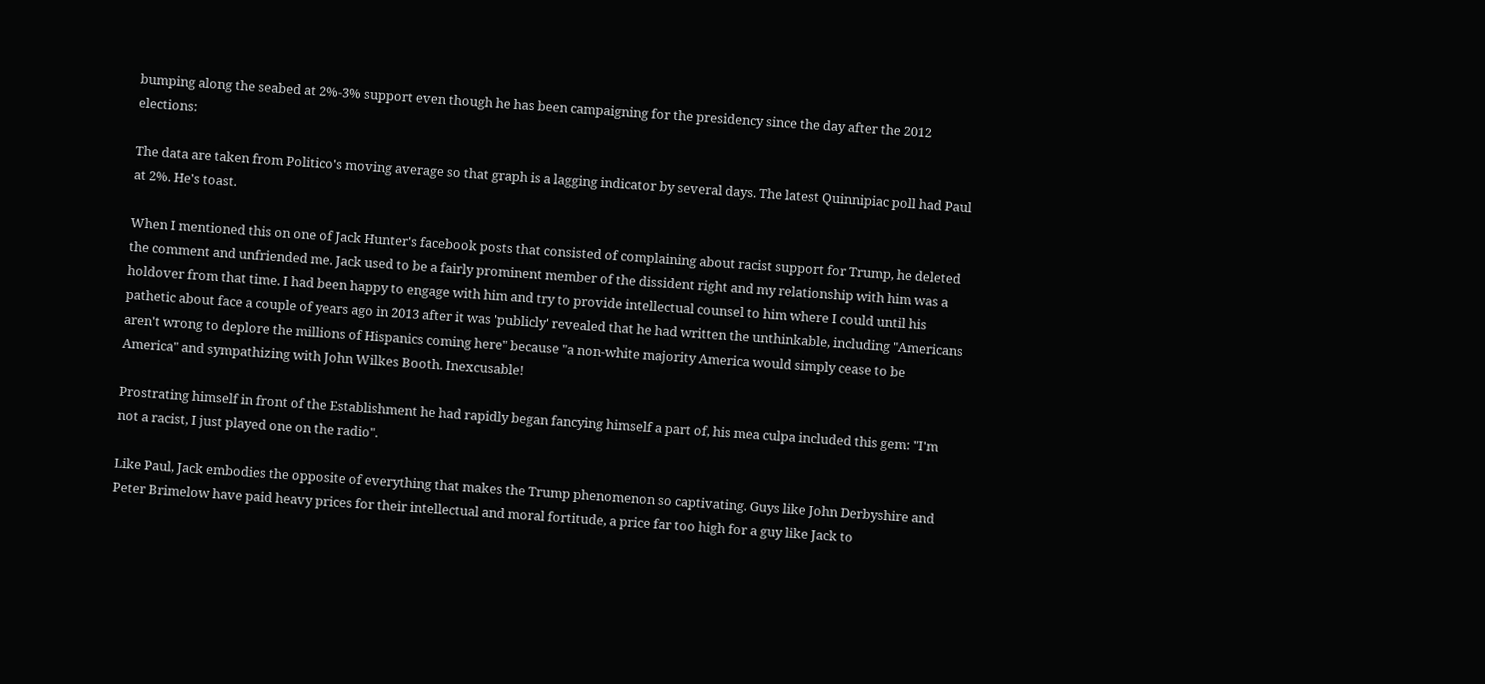bumping along the seabed at 2%-3% support even though he has been campaigning for the presidency since the day after the 2012 elections:

The data are taken from Politico's moving average so that graph is a lagging indicator by several days. The latest Quinnipiac poll had Paul at 2%. He's toast.

When I mentioned this on one of Jack Hunter's facebook posts that consisted of complaining about racist support for Trump, he deleted the comment and unfriended me. Jack used to be a fairly prominent member of the dissident right and my relationship with him was a holdover from that time. I had been happy to engage with him and try to provide intellectual counsel to him where I could until his pathetic about face a couple of years ago in 2013 after it was 'publicly' revealed that he had written the unthinkable, including "Americans aren't wrong to deplore the millions of Hispanics coming here" because "a non-white majority America would simply cease to be America" and sympathizing with John Wilkes Booth. Inexcusable!

Prostrating himself in front of the Establishment he had rapidly began fancying himself a part of, his mea culpa included this gem: "I'm not a racist, I just played one on the radio".

Like Paul, Jack embodies the opposite of everything that makes the Trump phenomenon so captivating. Guys like John Derbyshire and Peter Brimelow have paid heavy prices for their intellectual and moral fortitude, a price far too high for a guy like Jack to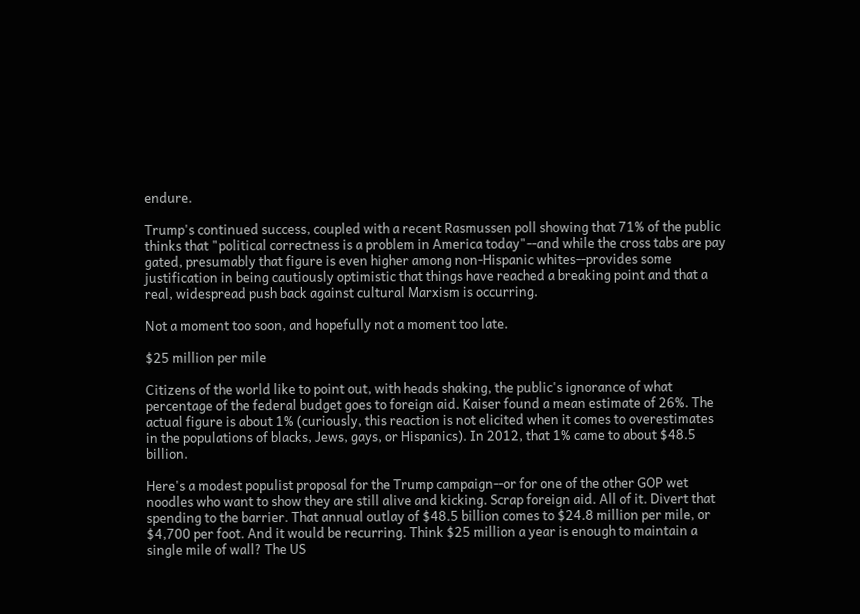endure.

Trump's continued success, coupled with a recent Rasmussen poll showing that 71% of the public thinks that "political correctness is a problem in America today"--and while the cross tabs are pay gated, presumably that figure is even higher among non-Hispanic whites--provides some justification in being cautiously optimistic that things have reached a breaking point and that a real, widespread push back against cultural Marxism is occurring.

Not a moment too soon, and hopefully not a moment too late.

$25 million per mile

Citizens of the world like to point out, with heads shaking, the public's ignorance of what percentage of the federal budget goes to foreign aid. Kaiser found a mean estimate of 26%. The actual figure is about 1% (curiously, this reaction is not elicited when it comes to overestimates in the populations of blacks, Jews, gays, or Hispanics). In 2012, that 1% came to about $48.5 billion.

Here's a modest populist proposal for the Trump campaign--or for one of the other GOP wet noodles who want to show they are still alive and kicking. Scrap foreign aid. All of it. Divert that spending to the barrier. That annual outlay of $48.5 billion comes to $24.8 million per mile, or $4,700 per foot. And it would be recurring. Think $25 million a year is enough to maintain a single mile of wall? The US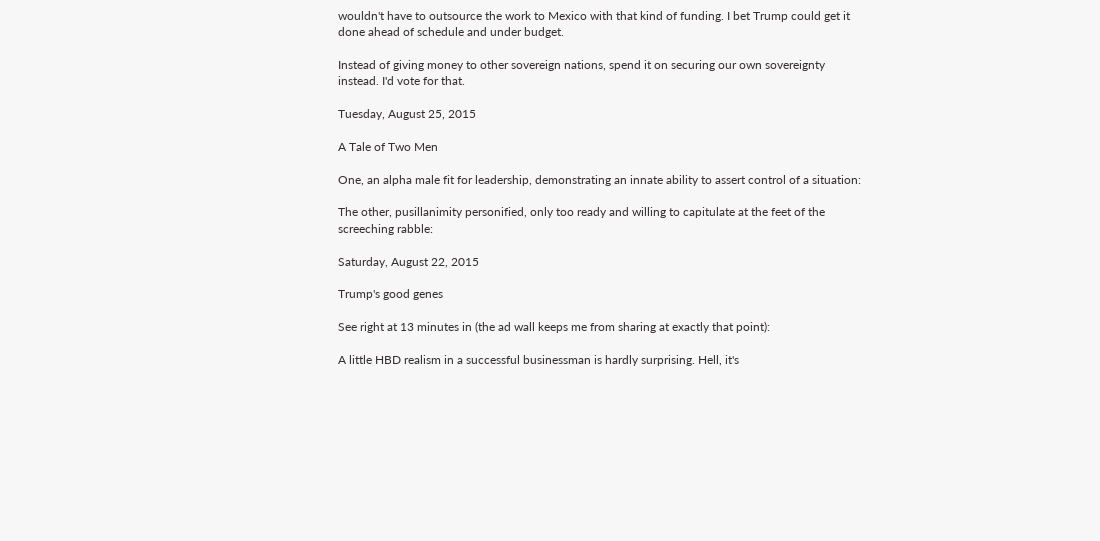wouldn't have to outsource the work to Mexico with that kind of funding. I bet Trump could get it done ahead of schedule and under budget.

Instead of giving money to other sovereign nations, spend it on securing our own sovereignty instead. I'd vote for that.

Tuesday, August 25, 2015

A Tale of Two Men

One, an alpha male fit for leadership, demonstrating an innate ability to assert control of a situation:

The other, pusillanimity personified, only too ready and willing to capitulate at the feet of the screeching rabble:

Saturday, August 22, 2015

Trump's good genes

See right at 13 minutes in (the ad wall keeps me from sharing at exactly that point):

A little HBD realism in a successful businessman is hardly surprising. Hell, it's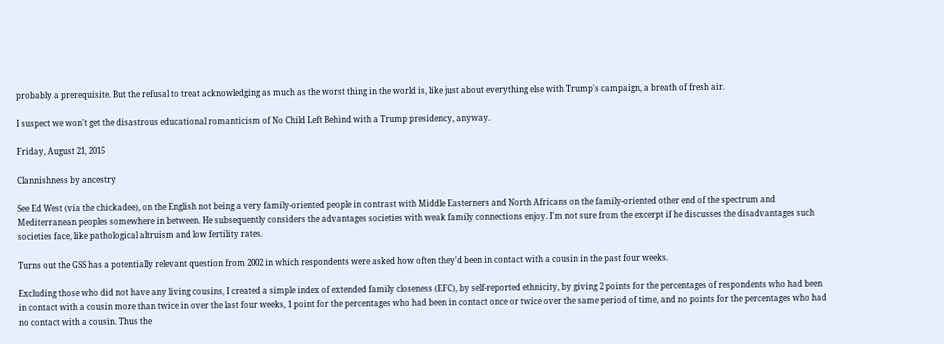probably a prerequisite. But the refusal to treat acknowledging as much as the worst thing in the world is, like just about everything else with Trump's campaign, a breath of fresh air.

I suspect we won't get the disastrous educational romanticism of No Child Left Behind with a Trump presidency, anyway.

Friday, August 21, 2015

Clannishness by ancestry

See Ed West (via the chickadee), on the English not being a very family-oriented people in contrast with Middle Easterners and North Africans on the family-oriented other end of the spectrum and Mediterranean peoples somewhere in between. He subsequently considers the advantages societies with weak family connections enjoy. I'm not sure from the excerpt if he discusses the disadvantages such societies face, like pathological altruism and low fertility rates.

Turns out the GSS has a potentially relevant question from 2002 in which respondents were asked how often they'd been in contact with a cousin in the past four weeks.

Excluding those who did not have any living cousins, I created a simple index of extended family closeness (EFC), by self-reported ethnicity, by giving 2 points for the percentages of respondents who had been in contact with a cousin more than twice in over the last four weeks, 1 point for the percentages who had been in contact once or twice over the same period of time, and no points for the percentages who had no contact with a cousin. Thus the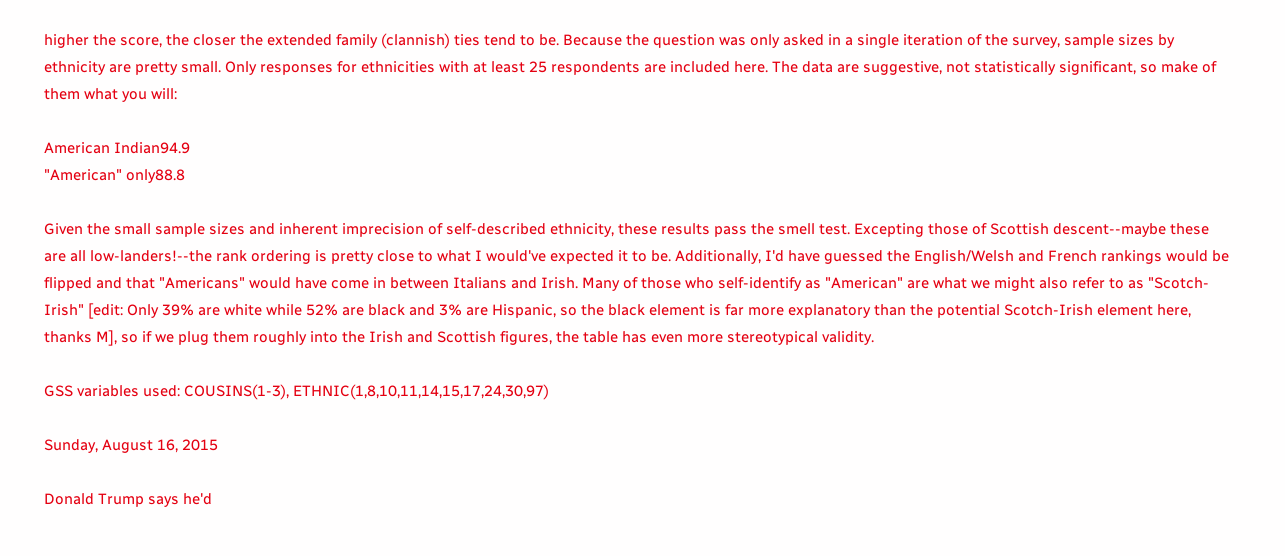higher the score, the closer the extended family (clannish) ties tend to be. Because the question was only asked in a single iteration of the survey, sample sizes by ethnicity are pretty small. Only responses for ethnicities with at least 25 respondents are included here. The data are suggestive, not statistically significant, so make of them what you will:

American Indian94.9
"American" only88.8

Given the small sample sizes and inherent imprecision of self-described ethnicity, these results pass the smell test. Excepting those of Scottish descent--maybe these are all low-landers!--the rank ordering is pretty close to what I would've expected it to be. Additionally, I'd have guessed the English/Welsh and French rankings would be flipped and that "Americans" would have come in between Italians and Irish. Many of those who self-identify as "American" are what we might also refer to as "Scotch-Irish" [edit: Only 39% are white while 52% are black and 3% are Hispanic, so the black element is far more explanatory than the potential Scotch-Irish element here, thanks M], so if we plug them roughly into the Irish and Scottish figures, the table has even more stereotypical validity.

GSS variables used: COUSINS(1-3), ETHNIC(1,8,10,11,14,15,17,24,30,97)

Sunday, August 16, 2015

Donald Trump says he'd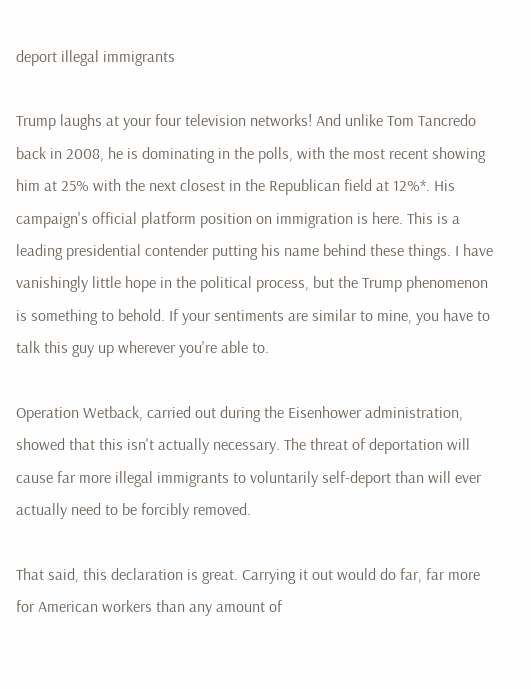deport illegal immigrants

Trump laughs at your four television networks! And unlike Tom Tancredo back in 2008, he is dominating in the polls, with the most recent showing him at 25% with the next closest in the Republican field at 12%*. His campaign's official platform position on immigration is here. This is a leading presidential contender putting his name behind these things. I have vanishingly little hope in the political process, but the Trump phenomenon is something to behold. If your sentiments are similar to mine, you have to talk this guy up wherever you're able to.

Operation Wetback, carried out during the Eisenhower administration, showed that this isn't actually necessary. The threat of deportation will cause far more illegal immigrants to voluntarily self-deport than will ever actually need to be forcibly removed.

That said, this declaration is great. Carrying it out would do far, far more for American workers than any amount of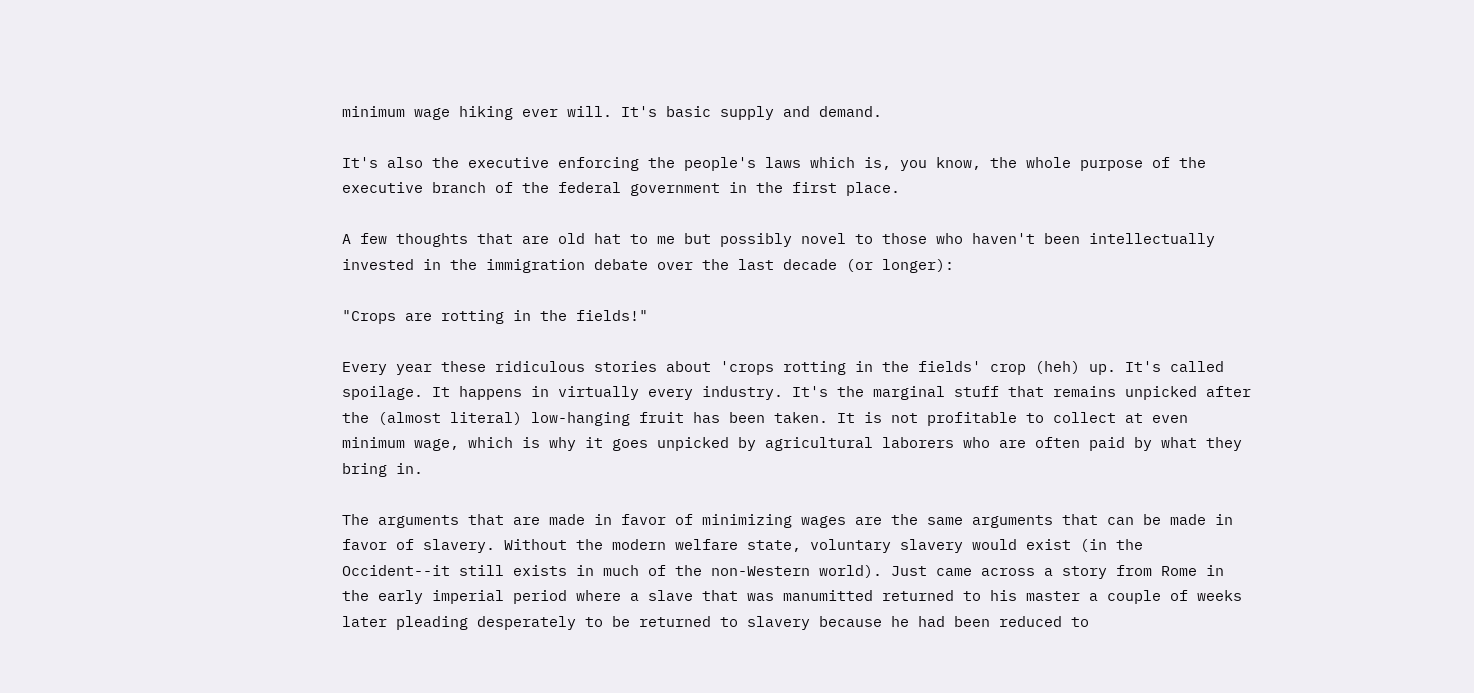minimum wage hiking ever will. It's basic supply and demand.

It's also the executive enforcing the people's laws which is, you know, the whole purpose of the executive branch of the federal government in the first place.

A few thoughts that are old hat to me but possibly novel to those who haven't been intellectually invested in the immigration debate over the last decade (or longer):

"Crops are rotting in the fields!"

Every year these ridiculous stories about 'crops rotting in the fields' crop (heh) up. It's called spoilage. It happens in virtually every industry. It's the marginal stuff that remains unpicked after the (almost literal) low-hanging fruit has been taken. It is not profitable to collect at even minimum wage, which is why it goes unpicked by agricultural laborers who are often paid by what they bring in.

The arguments that are made in favor of minimizing wages are the same arguments that can be made in favor of slavery. Without the modern welfare state, voluntary slavery would exist (in the Occident--it still exists in much of the non-Western world). Just came across a story from Rome in the early imperial period where a slave that was manumitted returned to his master a couple of weeks later pleading desperately to be returned to slavery because he had been reduced to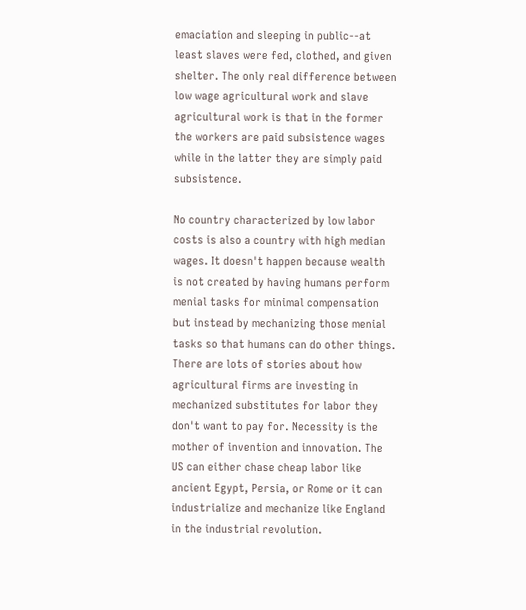emaciation and sleeping in public--at least slaves were fed, clothed, and given shelter. The only real difference between low wage agricultural work and slave agricultural work is that in the former the workers are paid subsistence wages while in the latter they are simply paid subsistence.

No country characterized by low labor costs is also a country with high median wages. It doesn't happen because wealth is not created by having humans perform menial tasks for minimal compensation but instead by mechanizing those menial tasks so that humans can do other things. There are lots of stories about how agricultural firms are investing in mechanized substitutes for labor they don't want to pay for. Necessity is the mother of invention and innovation. The US can either chase cheap labor like ancient Egypt, Persia, or Rome or it can industrialize and mechanize like England in the industrial revolution.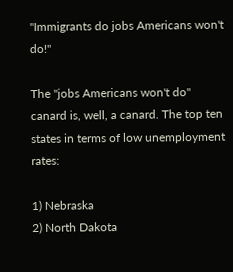"Immigrants do jobs Americans won't do!"

The "jobs Americans won't do" canard is, well, a canard. The top ten states in terms of low unemployment rates:

1) Nebraska
2) North Dakota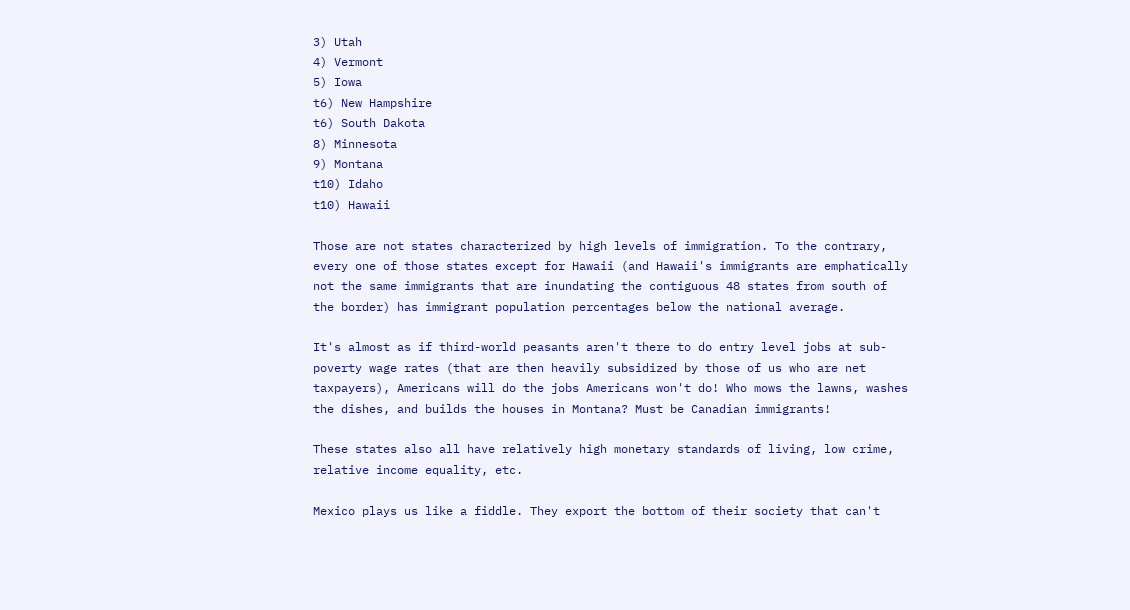3) Utah
4) Vermont
5) Iowa
t6) New Hampshire
t6) South Dakota
8) Minnesota
9) Montana
t10) Idaho
t10) Hawaii

Those are not states characterized by high levels of immigration. To the contrary, every one of those states except for Hawaii (and Hawaii's immigrants are emphatically not the same immigrants that are inundating the contiguous 48 states from south of the border) has immigrant population percentages below the national average.

It's almost as if third-world peasants aren't there to do entry level jobs at sub-poverty wage rates (that are then heavily subsidized by those of us who are net taxpayers), Americans will do the jobs Americans won't do! Who mows the lawns, washes the dishes, and builds the houses in Montana? Must be Canadian immigrants!

These states also all have relatively high monetary standards of living, low crime, relative income equality, etc.

Mexico plays us like a fiddle. They export the bottom of their society that can't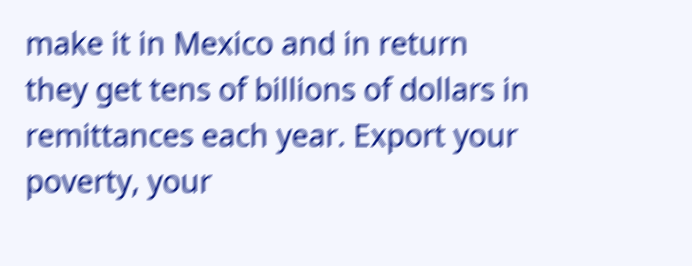make it in Mexico and in return they get tens of billions of dollars in remittances each year. Export your poverty, your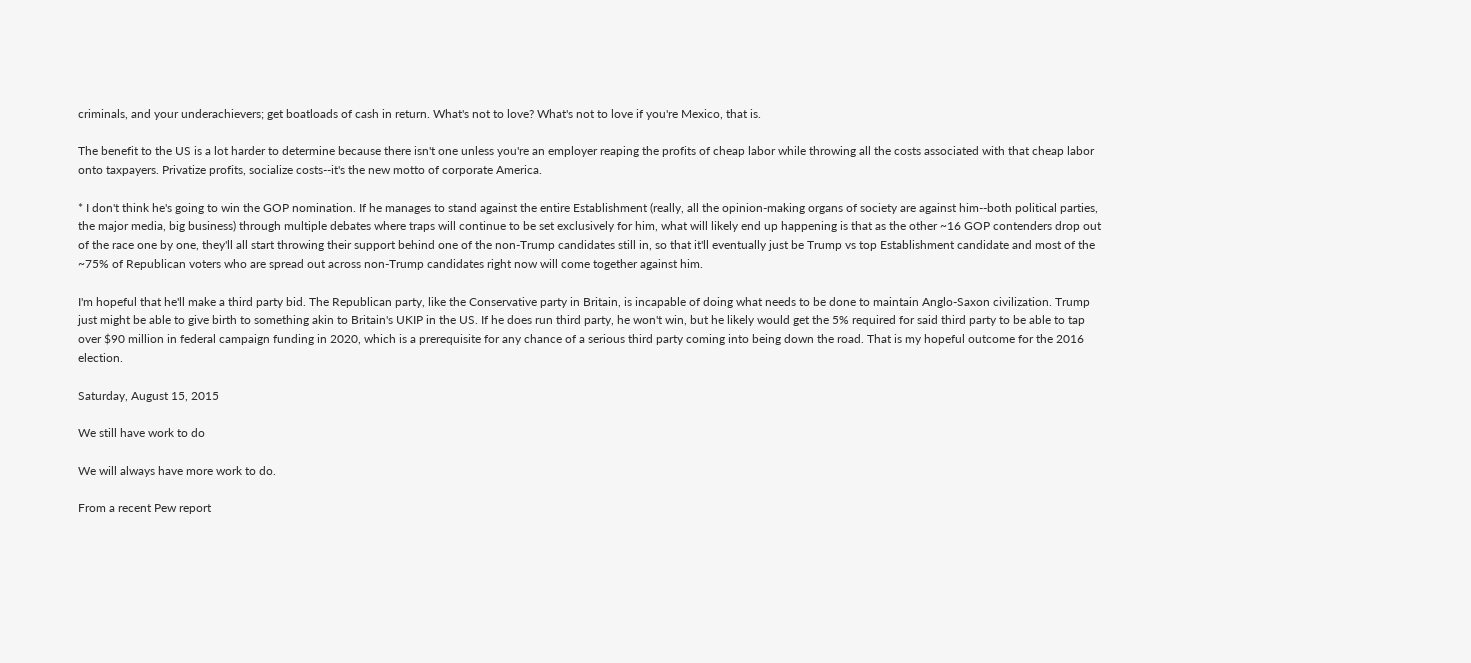criminals, and your underachievers; get boatloads of cash in return. What's not to love? What's not to love if you're Mexico, that is.

The benefit to the US is a lot harder to determine because there isn't one unless you're an employer reaping the profits of cheap labor while throwing all the costs associated with that cheap labor onto taxpayers. Privatize profits, socialize costs--it's the new motto of corporate America.

* I don't think he's going to win the GOP nomination. If he manages to stand against the entire Establishment (really, all the opinion-making organs of society are against him--both political parties, the major media, big business) through multiple debates where traps will continue to be set exclusively for him, what will likely end up happening is that as the other ~16 GOP contenders drop out of the race one by one, they'll all start throwing their support behind one of the non-Trump candidates still in, so that it'll eventually just be Trump vs top Establishment candidate and most of the ~75% of Republican voters who are spread out across non-Trump candidates right now will come together against him.

I'm hopeful that he'll make a third party bid. The Republican party, like the Conservative party in Britain, is incapable of doing what needs to be done to maintain Anglo-Saxon civilization. Trump just might be able to give birth to something akin to Britain's UKIP in the US. If he does run third party, he won't win, but he likely would get the 5% required for said third party to be able to tap over $90 million in federal campaign funding in 2020, which is a prerequisite for any chance of a serious third party coming into being down the road. That is my hopeful outcome for the 2016 election.

Saturday, August 15, 2015

We still have work to do

We will always have more work to do.

From a recent Pew report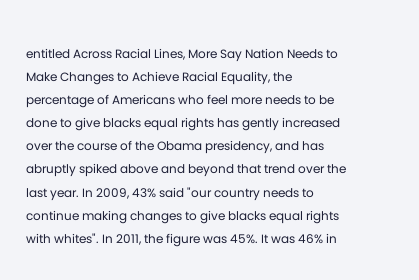entitled Across Racial Lines, More Say Nation Needs to Make Changes to Achieve Racial Equality, the percentage of Americans who feel more needs to be done to give blacks equal rights has gently increased over the course of the Obama presidency, and has abruptly spiked above and beyond that trend over the last year. In 2009, 43% said "our country needs to continue making changes to give blacks equal rights with whites". In 2011, the figure was 45%. It was 46% in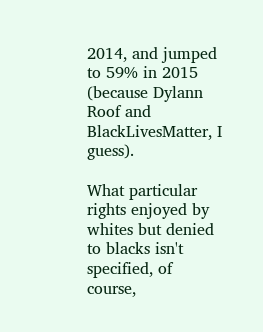2014, and jumped to 59% in 2015 (because Dylann Roof and BlackLivesMatter, I guess).

What particular rights enjoyed by whites but denied to blacks isn't specified, of course,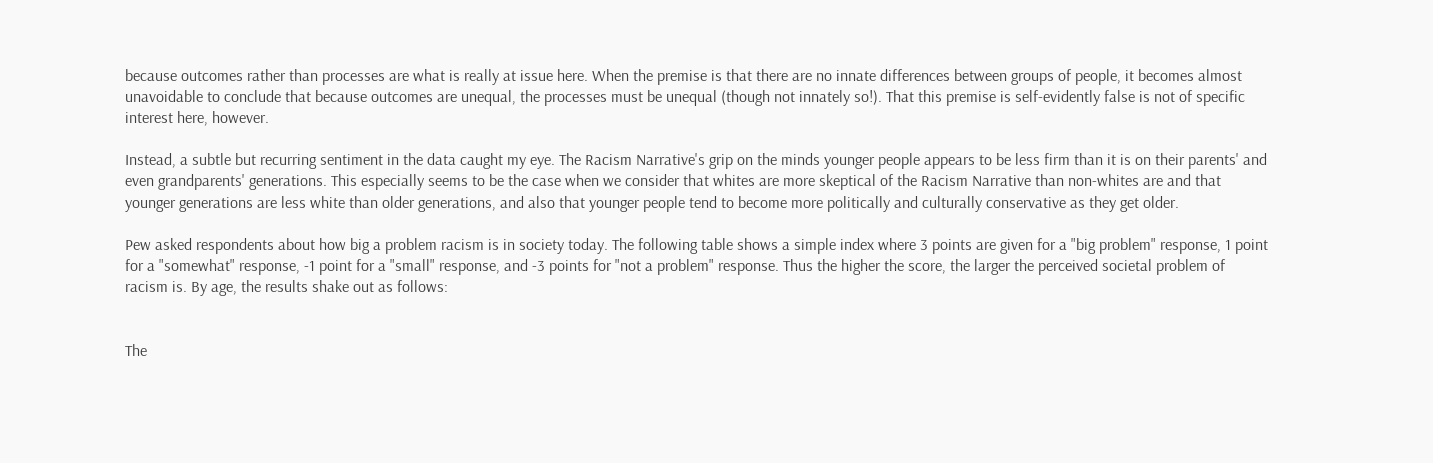because outcomes rather than processes are what is really at issue here. When the premise is that there are no innate differences between groups of people, it becomes almost unavoidable to conclude that because outcomes are unequal, the processes must be unequal (though not innately so!). That this premise is self-evidently false is not of specific interest here, however.

Instead, a subtle but recurring sentiment in the data caught my eye. The Racism Narrative's grip on the minds younger people appears to be less firm than it is on their parents' and even grandparents' generations. This especially seems to be the case when we consider that whites are more skeptical of the Racism Narrative than non-whites are and that younger generations are less white than older generations, and also that younger people tend to become more politically and culturally conservative as they get older.

Pew asked respondents about how big a problem racism is in society today. The following table shows a simple index where 3 points are given for a "big problem" response, 1 point for a "somewhat" response, -1 point for a "small" response, and -3 points for "not a problem" response. Thus the higher the score, the larger the perceived societal problem of racism is. By age, the results shake out as follows:


The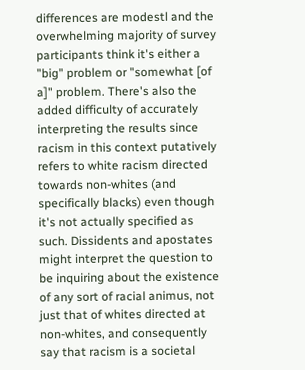differences are modestl and the overwhelming majority of survey participants think it's either a "big" problem or "somewhat [of a]" problem. There's also the added difficulty of accurately interpreting the results since racism in this context putatively refers to white racism directed towards non-whites (and specifically blacks) even though it's not actually specified as such. Dissidents and apostates might interpret the question to be inquiring about the existence of any sort of racial animus, not just that of whites directed at non-whites, and consequently say that racism is a societal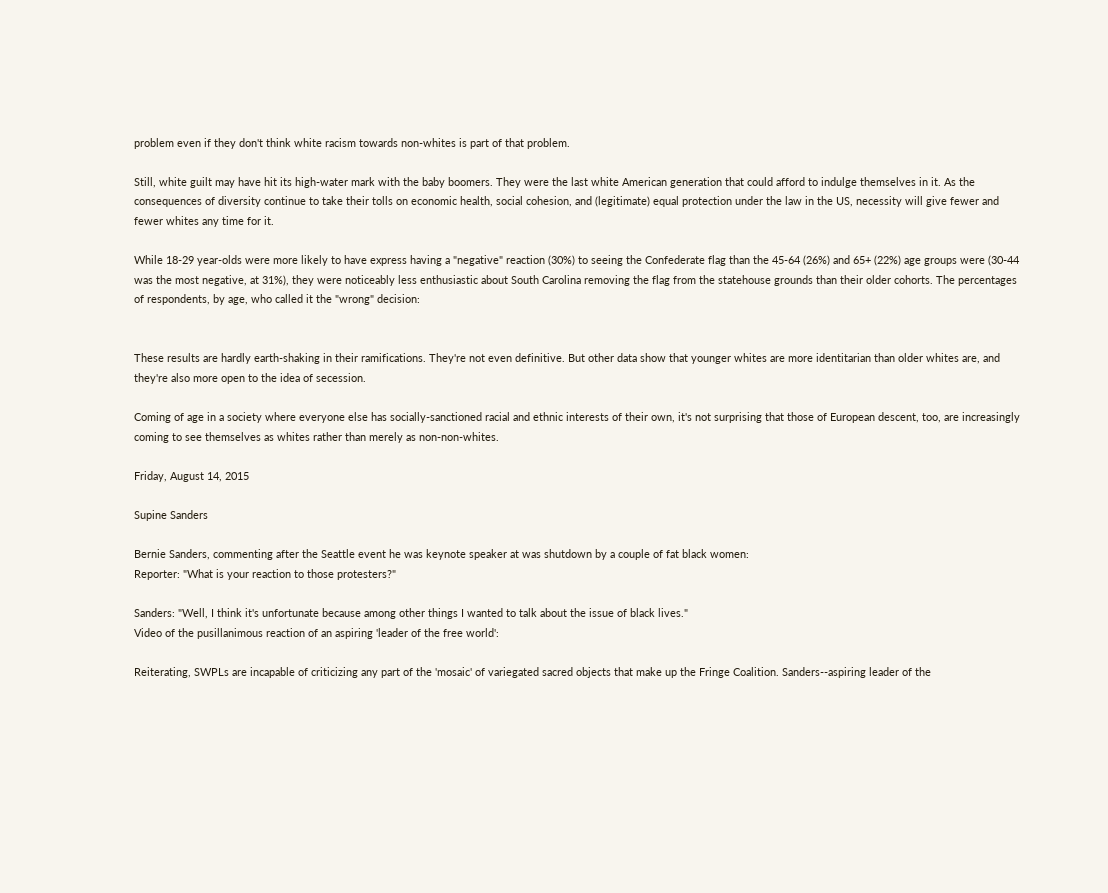problem even if they don't think white racism towards non-whites is part of that problem.

Still, white guilt may have hit its high-water mark with the baby boomers. They were the last white American generation that could afford to indulge themselves in it. As the consequences of diversity continue to take their tolls on economic health, social cohesion, and (legitimate) equal protection under the law in the US, necessity will give fewer and fewer whites any time for it.

While 18-29 year-olds were more likely to have express having a "negative" reaction (30%) to seeing the Confederate flag than the 45-64 (26%) and 65+ (22%) age groups were (30-44 was the most negative, at 31%), they were noticeably less enthusiastic about South Carolina removing the flag from the statehouse grounds than their older cohorts. The percentages of respondents, by age, who called it the "wrong" decision:


These results are hardly earth-shaking in their ramifications. They're not even definitive. But other data show that younger whites are more identitarian than older whites are, and they're also more open to the idea of secession.

Coming of age in a society where everyone else has socially-sanctioned racial and ethnic interests of their own, it's not surprising that those of European descent, too, are increasingly coming to see themselves as whites rather than merely as non-non-whites.

Friday, August 14, 2015

Supine Sanders

Bernie Sanders, commenting after the Seattle event he was keynote speaker at was shutdown by a couple of fat black women:
Reporter: "What is your reaction to those protesters?"

Sanders: "Well, I think it's unfortunate because among other things I wanted to talk about the issue of black lives."
Video of the pusillanimous reaction of an aspiring 'leader of the free world':

Reiterating, SWPLs are incapable of criticizing any part of the 'mosaic' of variegated sacred objects that make up the Fringe Coalition. Sanders--aspiring leader of the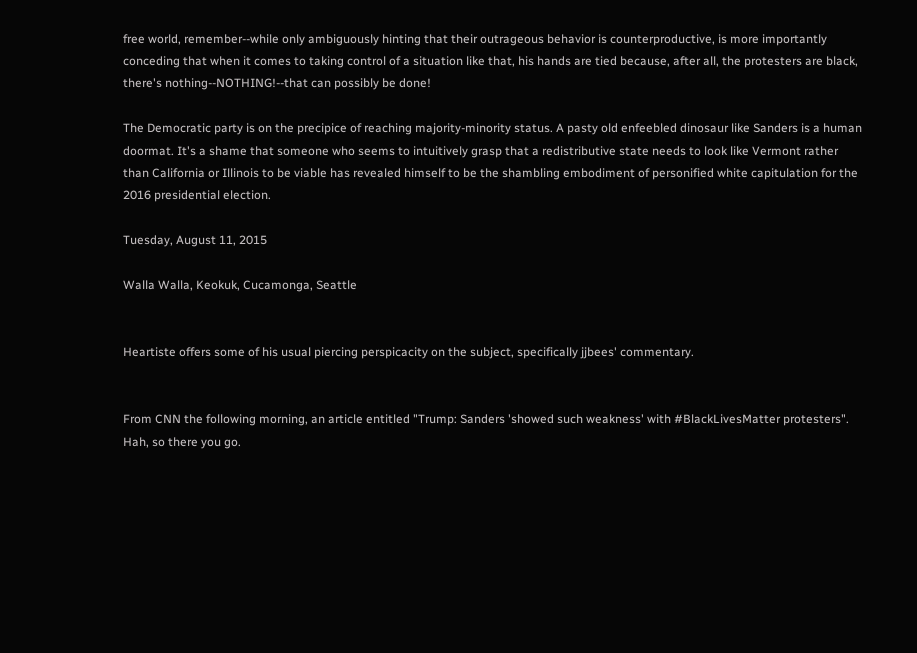free world, remember--while only ambiguously hinting that their outrageous behavior is counterproductive, is more importantly conceding that when it comes to taking control of a situation like that, his hands are tied because, after all, the protesters are black, there's nothing--NOTHING!--that can possibly be done!

The Democratic party is on the precipice of reaching majority-minority status. A pasty old enfeebled dinosaur like Sanders is a human doormat. It's a shame that someone who seems to intuitively grasp that a redistributive state needs to look like Vermont rather than California or Illinois to be viable has revealed himself to be the shambling embodiment of personified white capitulation for the 2016 presidential election.

Tuesday, August 11, 2015

Walla Walla, Keokuk, Cucamonga, Seattle


Heartiste offers some of his usual piercing perspicacity on the subject, specifically jjbees' commentary.


From CNN the following morning, an article entitled "Trump: Sanders 'showed such weakness' with #BlackLivesMatter protesters". Hah, so there you go.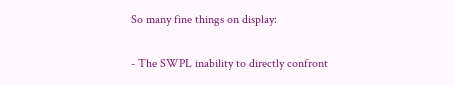So many fine things on display:

- The SWPL inability to directly confront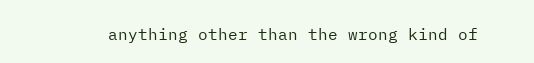anything other than the wrong kind of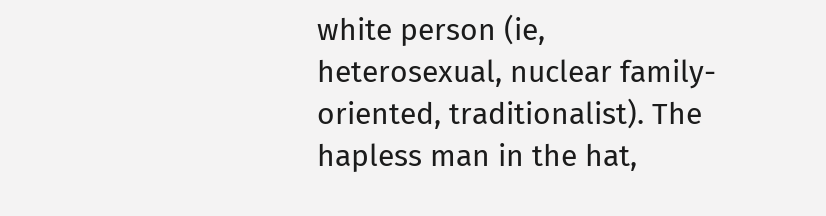white person (ie, heterosexual, nuclear family-oriented, traditionalist). The hapless man in the hat,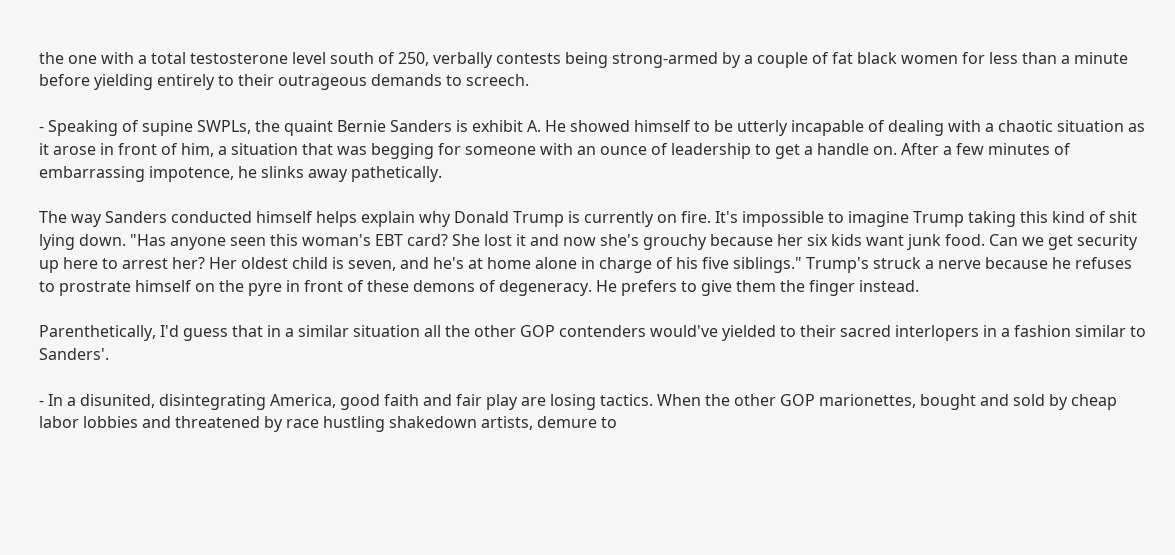the one with a total testosterone level south of 250, verbally contests being strong-armed by a couple of fat black women for less than a minute before yielding entirely to their outrageous demands to screech.

- Speaking of supine SWPLs, the quaint Bernie Sanders is exhibit A. He showed himself to be utterly incapable of dealing with a chaotic situation as it arose in front of him, a situation that was begging for someone with an ounce of leadership to get a handle on. After a few minutes of embarrassing impotence, he slinks away pathetically.

The way Sanders conducted himself helps explain why Donald Trump is currently on fire. It's impossible to imagine Trump taking this kind of shit lying down. "Has anyone seen this woman's EBT card? She lost it and now she's grouchy because her six kids want junk food. Can we get security up here to arrest her? Her oldest child is seven, and he's at home alone in charge of his five siblings." Trump's struck a nerve because he refuses to prostrate himself on the pyre in front of these demons of degeneracy. He prefers to give them the finger instead.

Parenthetically, I'd guess that in a similar situation all the other GOP contenders would've yielded to their sacred interlopers in a fashion similar to Sanders'.

- In a disunited, disintegrating America, good faith and fair play are losing tactics. When the other GOP marionettes, bought and sold by cheap labor lobbies and threatened by race hustling shakedown artists, demure to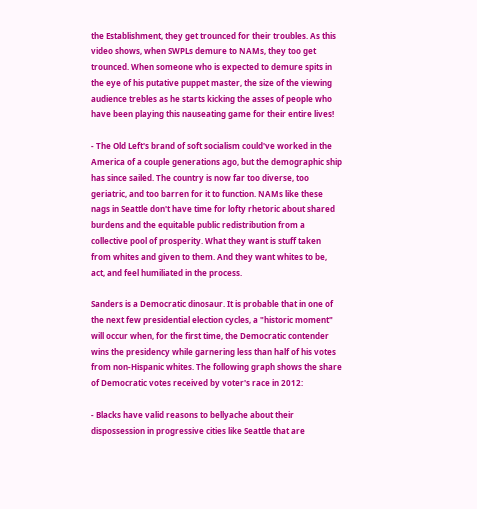the Establishment, they get trounced for their troubles. As this video shows, when SWPLs demure to NAMs, they too get trounced. When someone who is expected to demure spits in the eye of his putative puppet master, the size of the viewing audience trebles as he starts kicking the asses of people who have been playing this nauseating game for their entire lives!

- The Old Left's brand of soft socialism could've worked in the America of a couple generations ago, but the demographic ship has since sailed. The country is now far too diverse, too geriatric, and too barren for it to function. NAMs like these nags in Seattle don't have time for lofty rhetoric about shared burdens and the equitable public redistribution from a collective pool of prosperity. What they want is stuff taken from whites and given to them. And they want whites to be, act, and feel humiliated in the process.

Sanders is a Democratic dinosaur. It is probable that in one of the next few presidential election cycles, a "historic moment" will occur when, for the first time, the Democratic contender wins the presidency while garnering less than half of his votes from non-Hispanic whites. The following graph shows the share of Democratic votes received by voter's race in 2012:

- Blacks have valid reasons to bellyache about their dispossession in progressive cities like Seattle that are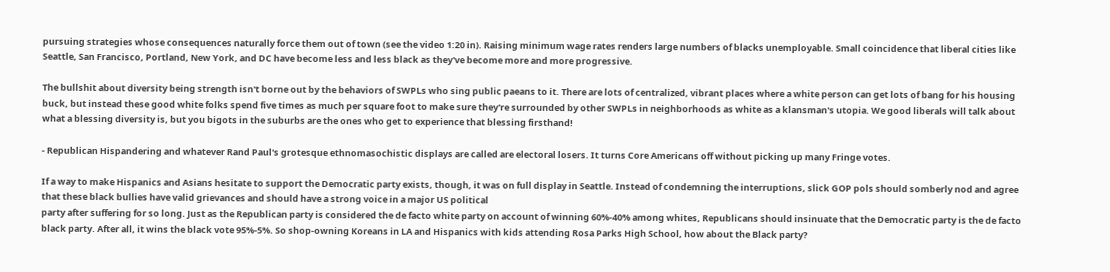pursuing strategies whose consequences naturally force them out of town (see the video 1:20 in). Raising minimum wage rates renders large numbers of blacks unemployable. Small coincidence that liberal cities like Seattle, San Francisco, Portland, New York, and DC have become less and less black as they've become more and more progressive.

The bullshit about diversity being strength isn't borne out by the behaviors of SWPLs who sing public paeans to it. There are lots of centralized, vibrant places where a white person can get lots of bang for his housing buck, but instead these good white folks spend five times as much per square foot to make sure they're surrounded by other SWPLs in neighborhoods as white as a klansman's utopia. We good liberals will talk about what a blessing diversity is, but you bigots in the suburbs are the ones who get to experience that blessing firsthand!

- Republican Hispandering and whatever Rand Paul's grotesque ethnomasochistic displays are called are electoral losers. It turns Core Americans off without picking up many Fringe votes.

If a way to make Hispanics and Asians hesitate to support the Democratic party exists, though, it was on full display in Seattle. Instead of condemning the interruptions, slick GOP pols should somberly nod and agree that these black bullies have valid grievances and should have a strong voice in a major US political
party after suffering for so long. Just as the Republican party is considered the de facto white party on account of winning 60%-40% among whites, Republicans should insinuate that the Democratic party is the de facto black party. After all, it wins the black vote 95%-5%. So shop-owning Koreans in LA and Hispanics with kids attending Rosa Parks High School, how about the Black party?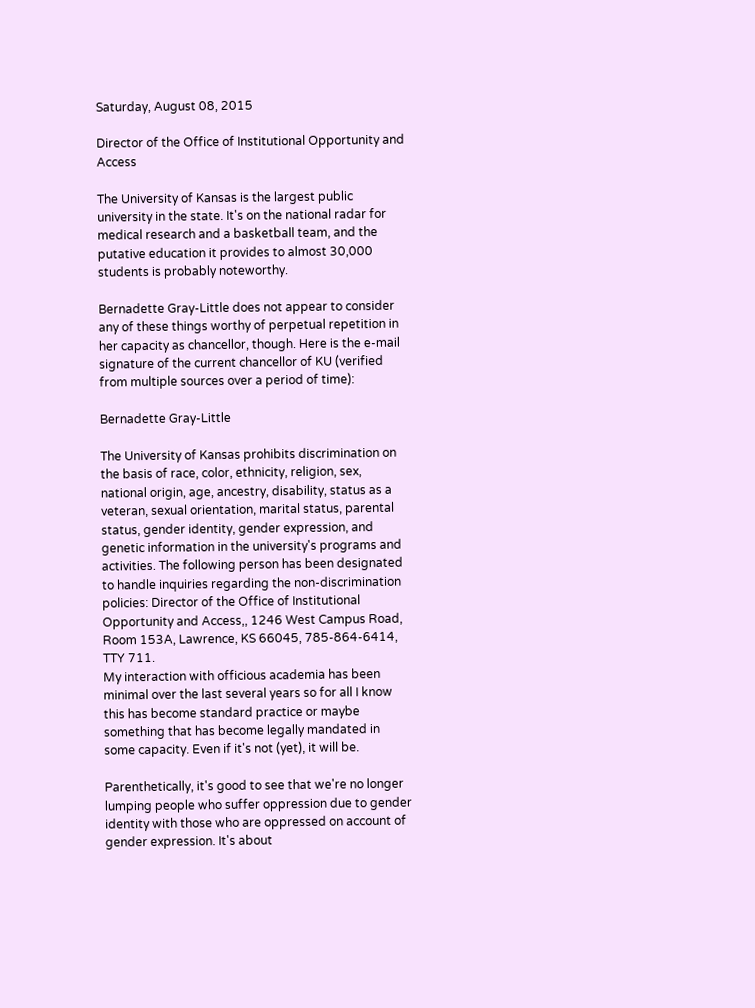Saturday, August 08, 2015

Director of the Office of Institutional Opportunity and Access

The University of Kansas is the largest public university in the state. It's on the national radar for medical research and a basketball team, and the putative education it provides to almost 30,000 students is probably noteworthy.

Bernadette Gray-Little does not appear to consider any of these things worthy of perpetual repetition in her capacity as chancellor, though. Here is the e-mail signature of the current chancellor of KU (verified from multiple sources over a period of time):

Bernadette Gray-Little

The University of Kansas prohibits discrimination on the basis of race, color, ethnicity, religion, sex, national origin, age, ancestry, disability, status as a veteran, sexual orientation, marital status, parental status, gender identity, gender expression, and genetic information in the university's programs and activities. The following person has been designated to handle inquiries regarding the non-discrimination policies: Director of the Office of Institutional Opportunity and Access,, 1246 West Campus Road, Room 153A, Lawrence, KS 66045, 785-864-6414, TTY 711.
My interaction with officious academia has been minimal over the last several years so for all I know this has become standard practice or maybe something that has become legally mandated in some capacity. Even if it's not (yet), it will be.

Parenthetically, it's good to see that we're no longer lumping people who suffer oppression due to gender identity with those who are oppressed on account of gender expression. It's about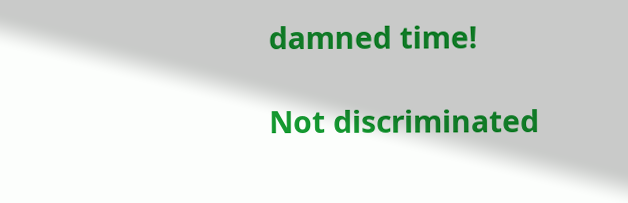damned time!

Not discriminated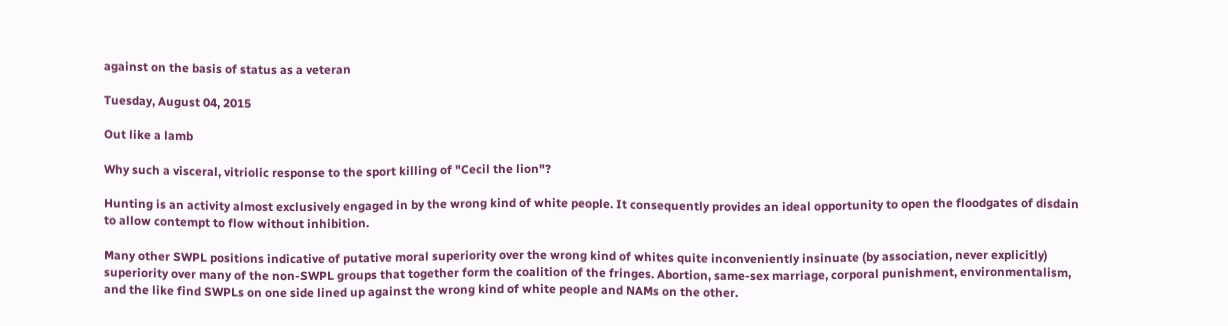against on the basis of status as a veteran

Tuesday, August 04, 2015

Out like a lamb

Why such a visceral, vitriolic response to the sport killing of "Cecil the lion"?

Hunting is an activity almost exclusively engaged in by the wrong kind of white people. It consequently provides an ideal opportunity to open the floodgates of disdain to allow contempt to flow without inhibition.

Many other SWPL positions indicative of putative moral superiority over the wrong kind of whites quite inconveniently insinuate (by association, never explicitly) superiority over many of the non-SWPL groups that together form the coalition of the fringes. Abortion, same-sex marriage, corporal punishment, environmentalism, and the like find SWPLs on one side lined up against the wrong kind of white people and NAMs on the other.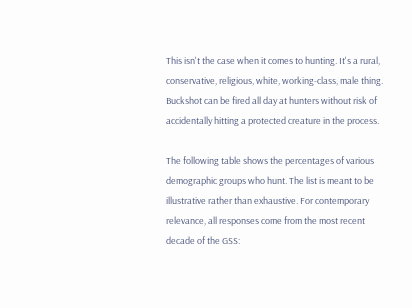This isn't the case when it comes to hunting. It's a rural, conservative, religious, white, working-class, male thing. Buckshot can be fired all day at hunters without risk of accidentally hitting a protected creature in the process.

The following table shows the percentages of various demographic groups who hunt. The list is meant to be illustrative rather than exhaustive. For contemporary relevance, all responses come from the most recent decade of the GSS: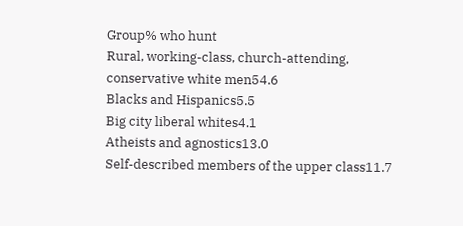Group% who hunt
Rural, working-class, church-attending, conservative white men54.6
Blacks and Hispanics5.5
Big city liberal whites4.1
Atheists and agnostics13.0
Self-described members of the upper class11.7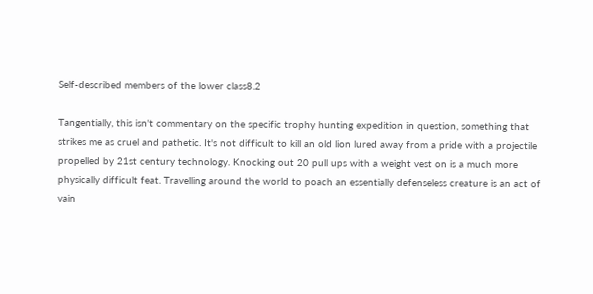Self-described members of the lower class8.2

Tangentially, this isn't commentary on the specific trophy hunting expedition in question, something that strikes me as cruel and pathetic. It's not difficult to kill an old lion lured away from a pride with a projectile propelled by 21st century technology. Knocking out 20 pull ups with a weight vest on is a much more physically difficult feat. Travelling around the world to poach an essentially defenseless creature is an act of vain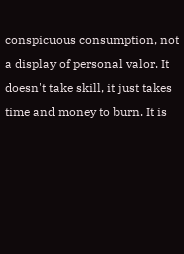conspicuous consumption, not a display of personal valor. It doesn't take skill, it just takes time and money to burn. It is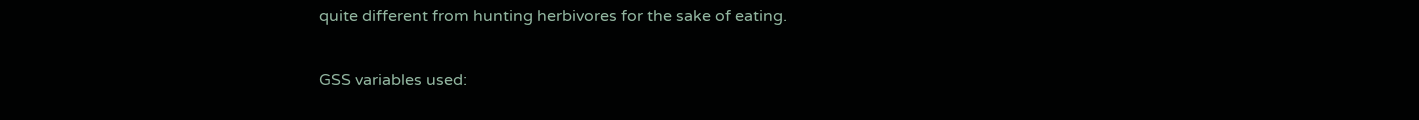quite different from hunting herbivores for the sake of eating.

GSS variables used: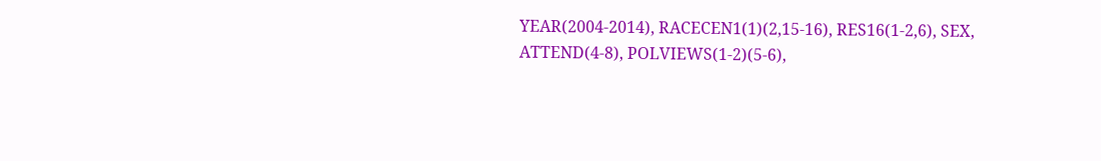YEAR(2004-2014), RACECEN1(1)(2,15-16), RES16(1-2,6), SEX, ATTEND(4-8), POLVIEWS(1-2)(5-6),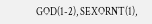GOD(1-2), SEXORNT(1),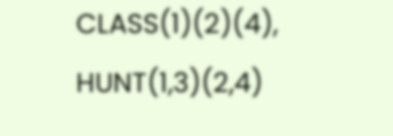CLASS(1)(2)(4), HUNT(1,3)(2,4)